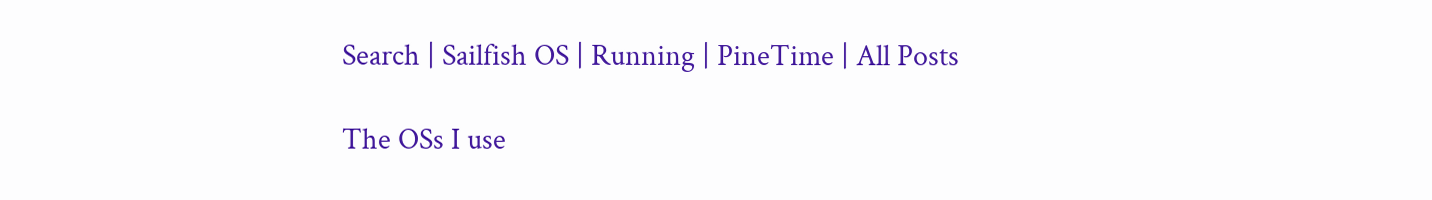Search | Sailfish OS | Running | PineTime | All Posts

The OSs I use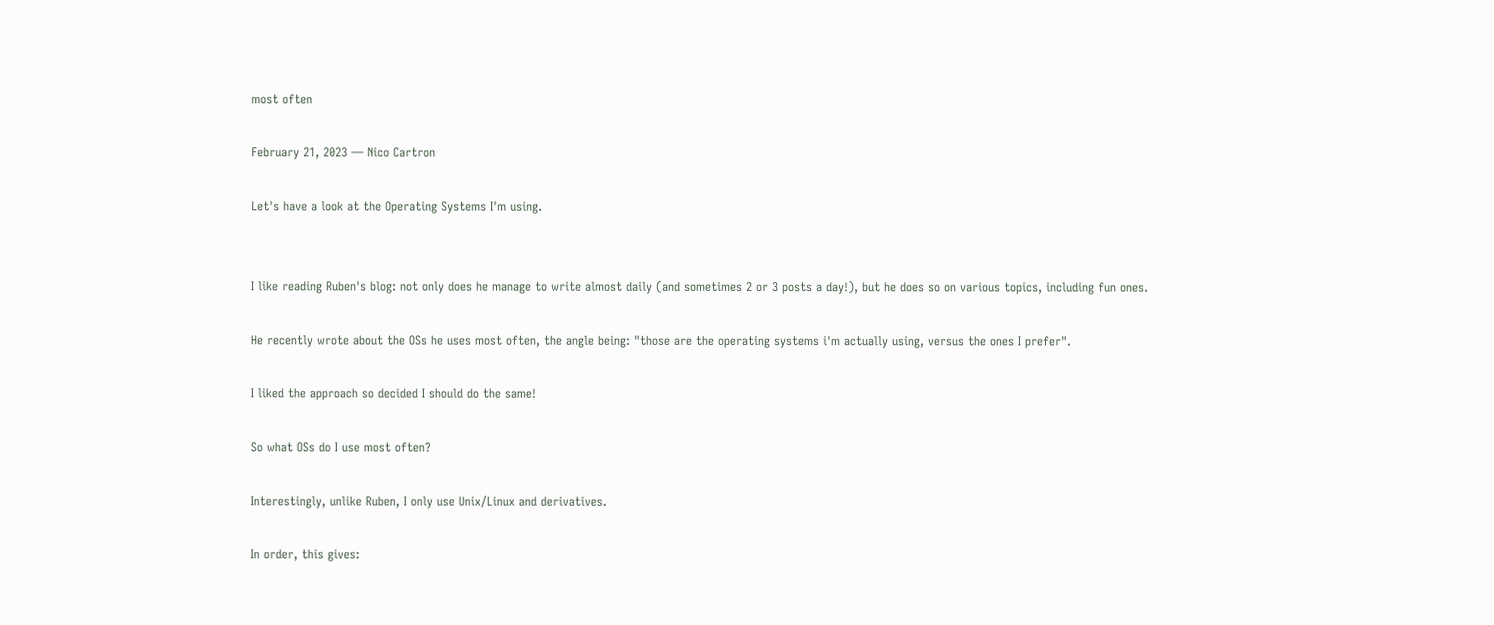most often

February 21, 2023 — Nico Cartron

Let's have a look at the Operating Systems I'm using.


I like reading Ruben's blog: not only does he manage to write almost daily (and sometimes 2 or 3 posts a day!), but he does so on various topics, including fun ones.

He recently wrote about the OSs he uses most often, the angle being: "those are the operating systems i'm actually using, versus the ones I prefer".

I liked the approach so decided I should do the same!

So what OSs do I use most often?

Interestingly, unlike Ruben, I only use Unix/Linux and derivatives.

In order, this gives: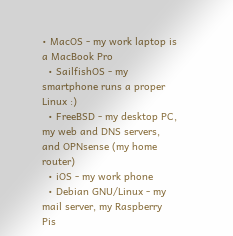• MacOS - my work laptop is a MacBook Pro
  • SailfishOS - my smartphone runs a proper Linux :)
  • FreeBSD - my desktop PC, my web and DNS servers, and OPNsense (my home router)
  • iOS - my work phone
  • Debian GNU/Linux - my mail server, my Raspberry Pis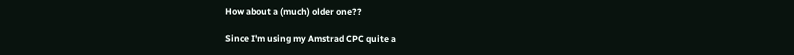How about a (much) older one??

Since I'm using my Amstrad CPC quite a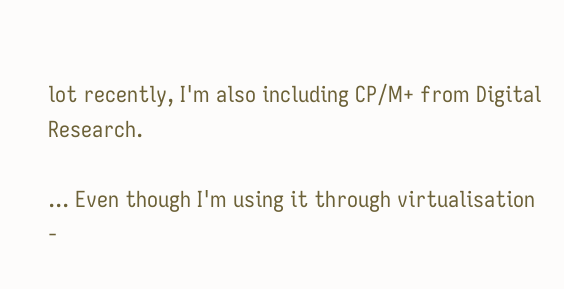lot recently, I'm also including CP/M+ from Digital Research.

... Even though I'm using it through virtualisation -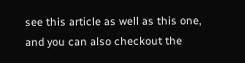see this article as well as this one, and you can also checkout the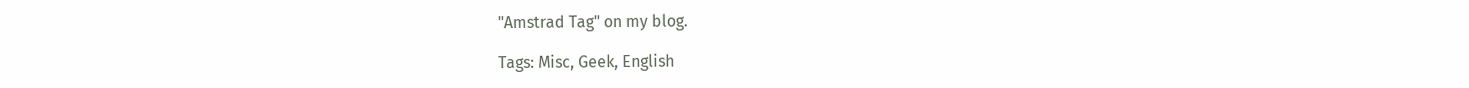"Amstrad Tag" on my blog.

Tags: Misc, Geek, English